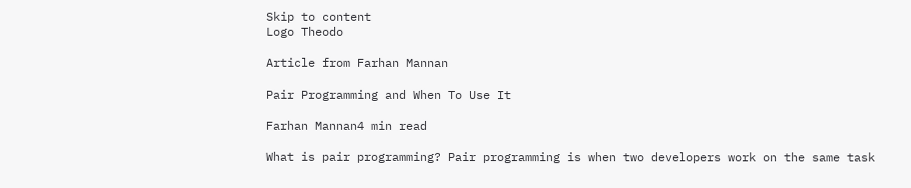Skip to content
Logo Theodo

Article from Farhan Mannan

Pair Programming and When To Use It

Farhan Mannan4 min read

What is pair programming? Pair programming is when two developers work on the same task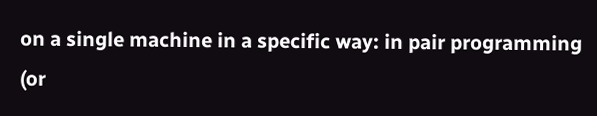on a single machine in a specific way: in pair programming (or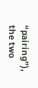“pairing”), the two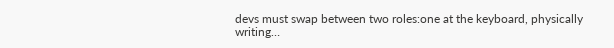devs must swap between two roles:one at the keyboard, physically writing…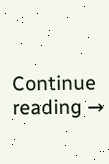Continue reading →